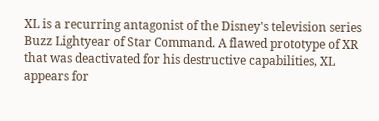XL is a recurring antagonist of the Disney's television series Buzz Lightyear of Star Command. A flawed prototype of XR that was deactivated for his destructive capabilities, XL appears for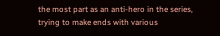the most part as an anti-hero in the series, trying to make ends with various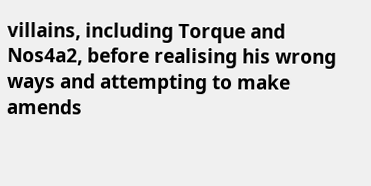villains, including Torque and Nos4a2, before realising his wrong ways and attempting to make amends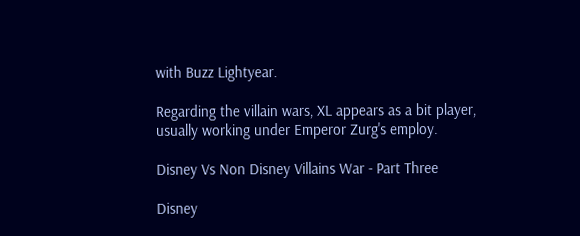with Buzz Lightyear.

Regarding the villain wars, XL appears as a bit player, usually working under Emperor Zurg's employ.

Disney Vs Non Disney Villains War - Part Three

Disney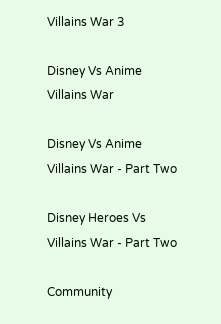Villains War 3

Disney Vs Anime Villains War

Disney Vs Anime Villains War - Part Two

Disney Heroes Vs Villains War - Part Two

Community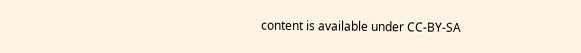content is available under CC-BY-SA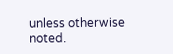unless otherwise noted.